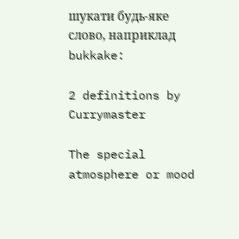шукати будь-яке слово, наприклад bukkake:

2 definitions by Currymaster

The special atmosphere or mood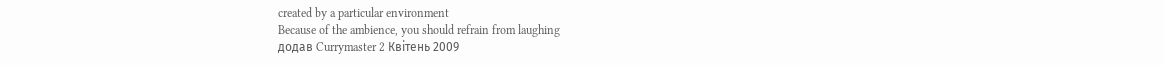created by a particular environment
Because of the ambience, you should refrain from laughing
додав Currymaster 2 Квітень 2009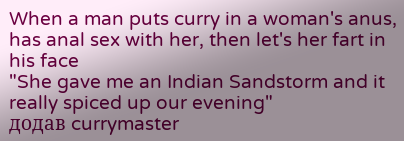When a man puts curry in a woman's anus, has anal sex with her, then let's her fart in his face
"She gave me an Indian Sandstorm and it really spiced up our evening"
додав currymaster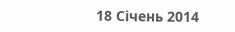18 Січень 2014